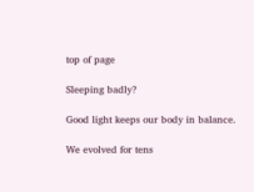top of page

Sleeping badly?

Good light keeps our body in balance.

We evolved for tens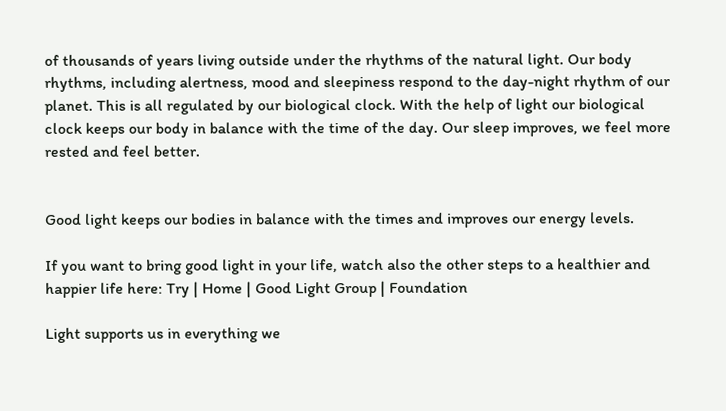of thousands of years living outside under the rhythms of the natural light. Our body rhythms, including alertness, mood and sleepiness respond to the day-night rhythm of our planet. This is all regulated by our biological clock. With the help of light our biological clock keeps our body in balance with the time of the day. Our sleep improves, we feel more rested and feel better.


Good light keeps our bodies in balance with the times and improves our energy levels.

If you want to bring good light in your life, watch also the other steps to a healthier and happier life here: Try | Home | Good Light Group | Foundation

Light supports us in everything we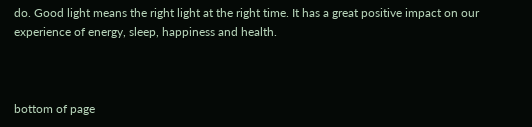do. Good light means the right light at the right time. It has a great positive impact on our experience of energy, sleep, happiness and health.



bottom of page